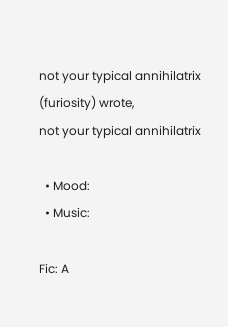not your typical annihilatrix (furiosity) wrote,
not your typical annihilatrix

  • Mood:
  • Music:

Fic: A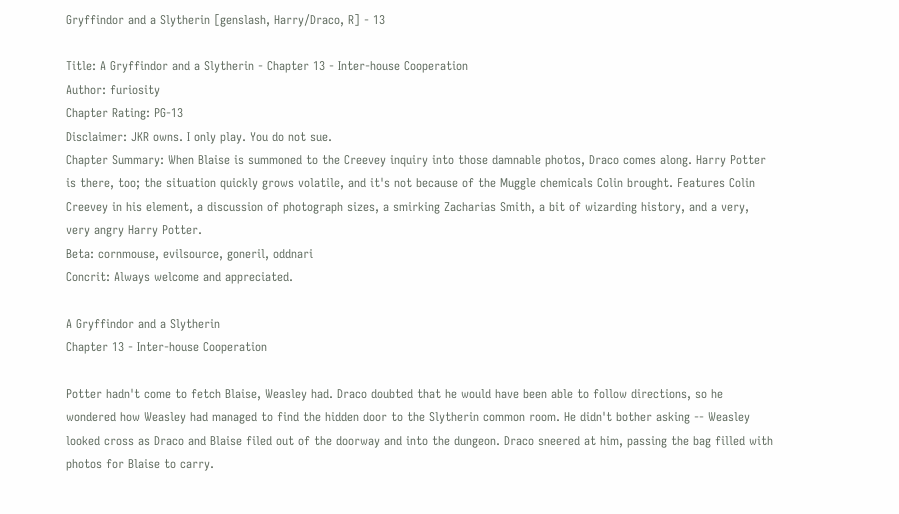Gryffindor and a Slytherin [genslash, Harry/Draco, R] - 13

Title: A Gryffindor and a Slytherin - Chapter 13 - Inter-house Cooperation
Author: furiosity
Chapter Rating: PG-13
Disclaimer: JKR owns. I only play. You do not sue.
Chapter Summary: When Blaise is summoned to the Creevey inquiry into those damnable photos, Draco comes along. Harry Potter is there, too; the situation quickly grows volatile, and it's not because of the Muggle chemicals Colin brought. Features Colin Creevey in his element, a discussion of photograph sizes, a smirking Zacharias Smith, a bit of wizarding history, and a very, very angry Harry Potter.
Beta: cornmouse, evilsource, goneril, oddnari
Concrit: Always welcome and appreciated.

A Gryffindor and a Slytherin
Chapter 13 - Inter-house Cooperation

Potter hadn't come to fetch Blaise, Weasley had. Draco doubted that he would have been able to follow directions, so he wondered how Weasley had managed to find the hidden door to the Slytherin common room. He didn't bother asking -- Weasley looked cross as Draco and Blaise filed out of the doorway and into the dungeon. Draco sneered at him, passing the bag filled with photos for Blaise to carry.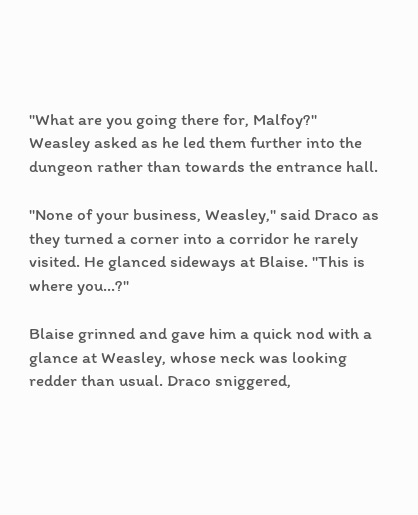"What are you going there for, Malfoy?" Weasley asked as he led them further into the dungeon rather than towards the entrance hall.

"None of your business, Weasley," said Draco as they turned a corner into a corridor he rarely visited. He glanced sideways at Blaise. "This is where you...?"

Blaise grinned and gave him a quick nod with a glance at Weasley, whose neck was looking redder than usual. Draco sniggered,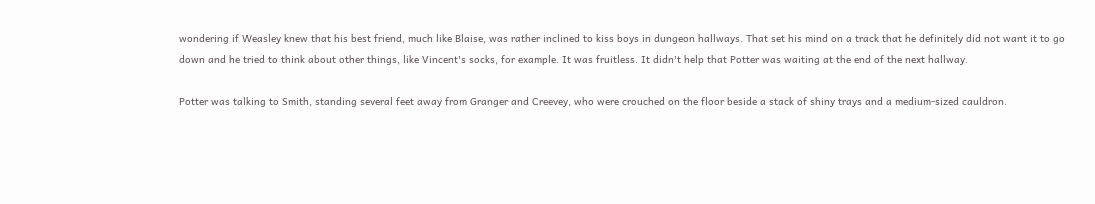wondering if Weasley knew that his best friend, much like Blaise, was rather inclined to kiss boys in dungeon hallways. That set his mind on a track that he definitely did not want it to go down and he tried to think about other things, like Vincent's socks, for example. It was fruitless. It didn't help that Potter was waiting at the end of the next hallway.

Potter was talking to Smith, standing several feet away from Granger and Creevey, who were crouched on the floor beside a stack of shiny trays and a medium-sized cauldron.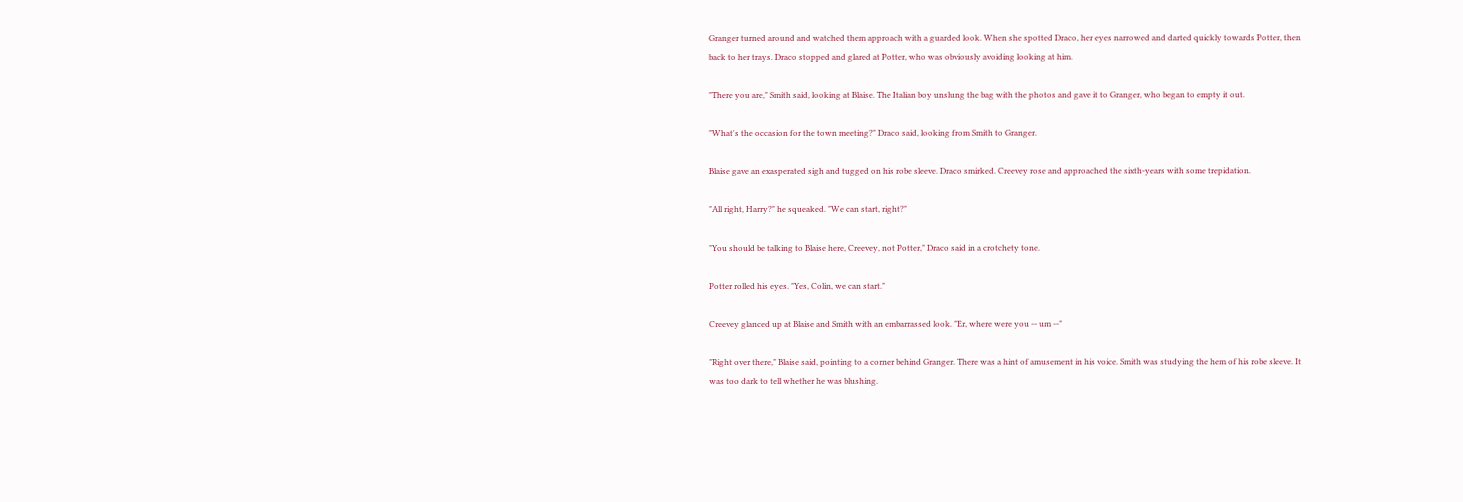Granger turned around and watched them approach with a guarded look. When she spotted Draco, her eyes narrowed and darted quickly towards Potter, then back to her trays. Draco stopped and glared at Potter, who was obviously avoiding looking at him.

"There you are," Smith said, looking at Blaise. The Italian boy unslung the bag with the photos and gave it to Granger, who began to empty it out.

"What's the occasion for the town meeting?" Draco said, looking from Smith to Granger.

Blaise gave an exasperated sigh and tugged on his robe sleeve. Draco smirked. Creevey rose and approached the sixth-years with some trepidation.

"All right, Harry?" he squeaked. "We can start, right?"

"You should be talking to Blaise here, Creevey, not Potter," Draco said in a crotchety tone.

Potter rolled his eyes. "Yes, Colin, we can start."

Creevey glanced up at Blaise and Smith with an embarrassed look. "Er, where were you -- um --"

"Right over there," Blaise said, pointing to a corner behind Granger. There was a hint of amusement in his voice. Smith was studying the hem of his robe sleeve. It was too dark to tell whether he was blushing.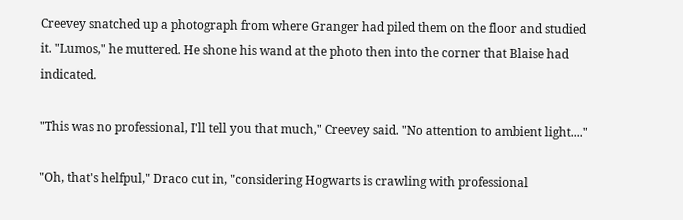Creevey snatched up a photograph from where Granger had piled them on the floor and studied it. "Lumos," he muttered. He shone his wand at the photo then into the corner that Blaise had indicated.

"This was no professional, I'll tell you that much," Creevey said. "No attention to ambient light...."

"Oh, that's helfpul," Draco cut in, "considering Hogwarts is crawling with professional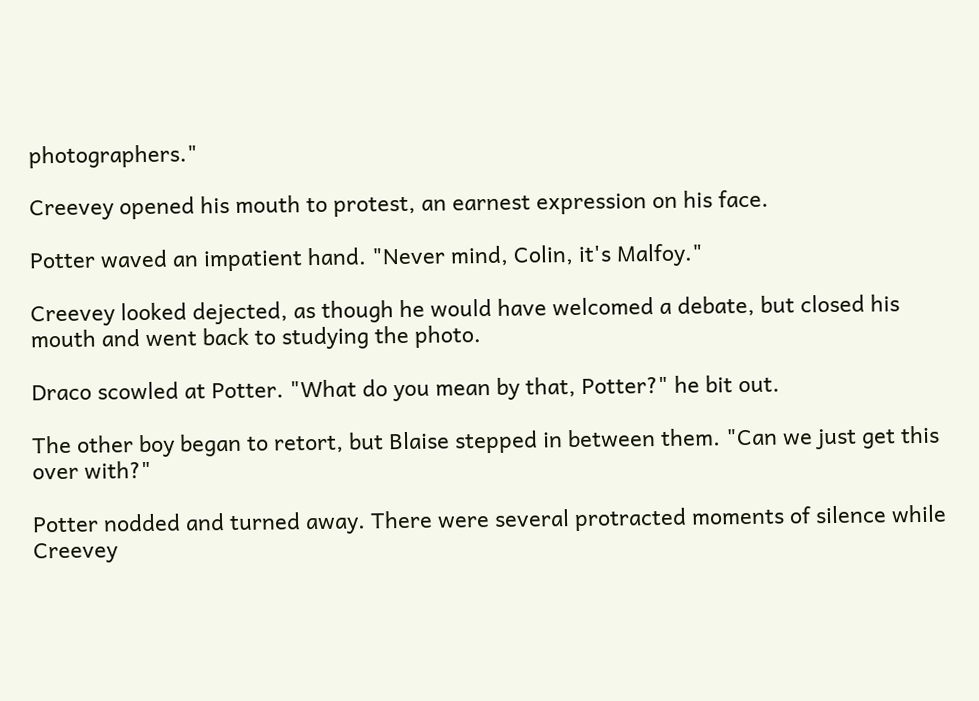photographers."

Creevey opened his mouth to protest, an earnest expression on his face.

Potter waved an impatient hand. "Never mind, Colin, it's Malfoy."

Creevey looked dejected, as though he would have welcomed a debate, but closed his mouth and went back to studying the photo.

Draco scowled at Potter. "What do you mean by that, Potter?" he bit out.

The other boy began to retort, but Blaise stepped in between them. "Can we just get this over with?"

Potter nodded and turned away. There were several protracted moments of silence while Creevey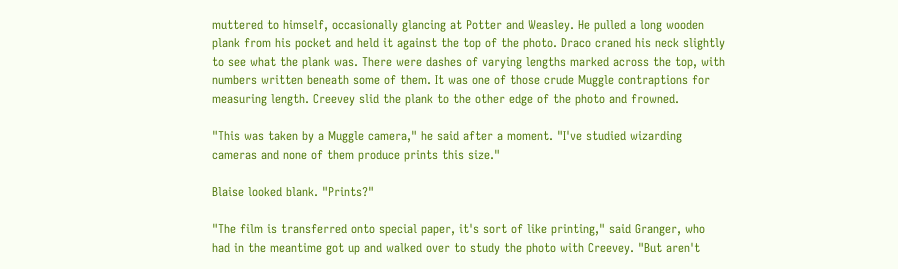muttered to himself, occasionally glancing at Potter and Weasley. He pulled a long wooden plank from his pocket and held it against the top of the photo. Draco craned his neck slightly to see what the plank was. There were dashes of varying lengths marked across the top, with numbers written beneath some of them. It was one of those crude Muggle contraptions for measuring length. Creevey slid the plank to the other edge of the photo and frowned.

"This was taken by a Muggle camera," he said after a moment. "I've studied wizarding cameras and none of them produce prints this size."

Blaise looked blank. "Prints?"

"The film is transferred onto special paper, it's sort of like printing," said Granger, who had in the meantime got up and walked over to study the photo with Creevey. "But aren't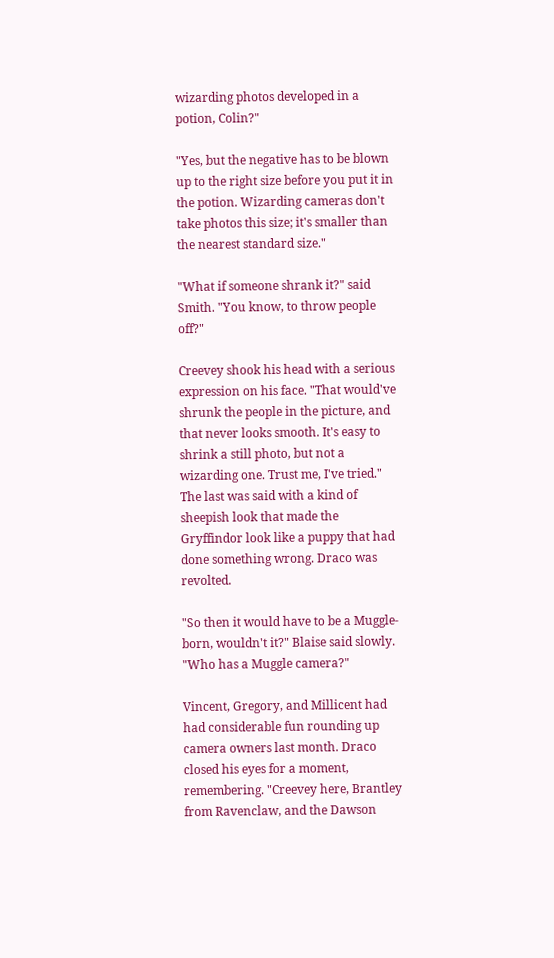wizarding photos developed in a potion, Colin?"

"Yes, but the negative has to be blown up to the right size before you put it in the potion. Wizarding cameras don't take photos this size; it's smaller than the nearest standard size."

"What if someone shrank it?" said Smith. "You know, to throw people off?"

Creevey shook his head with a serious expression on his face. "That would've shrunk the people in the picture, and that never looks smooth. It's easy to shrink a still photo, but not a wizarding one. Trust me, I've tried." The last was said with a kind of sheepish look that made the Gryffindor look like a puppy that had done something wrong. Draco was revolted.

"So then it would have to be a Muggle-born, wouldn't it?" Blaise said slowly. "Who has a Muggle camera?"

Vincent, Gregory, and Millicent had had considerable fun rounding up camera owners last month. Draco closed his eyes for a moment, remembering. "Creevey here, Brantley from Ravenclaw, and the Dawson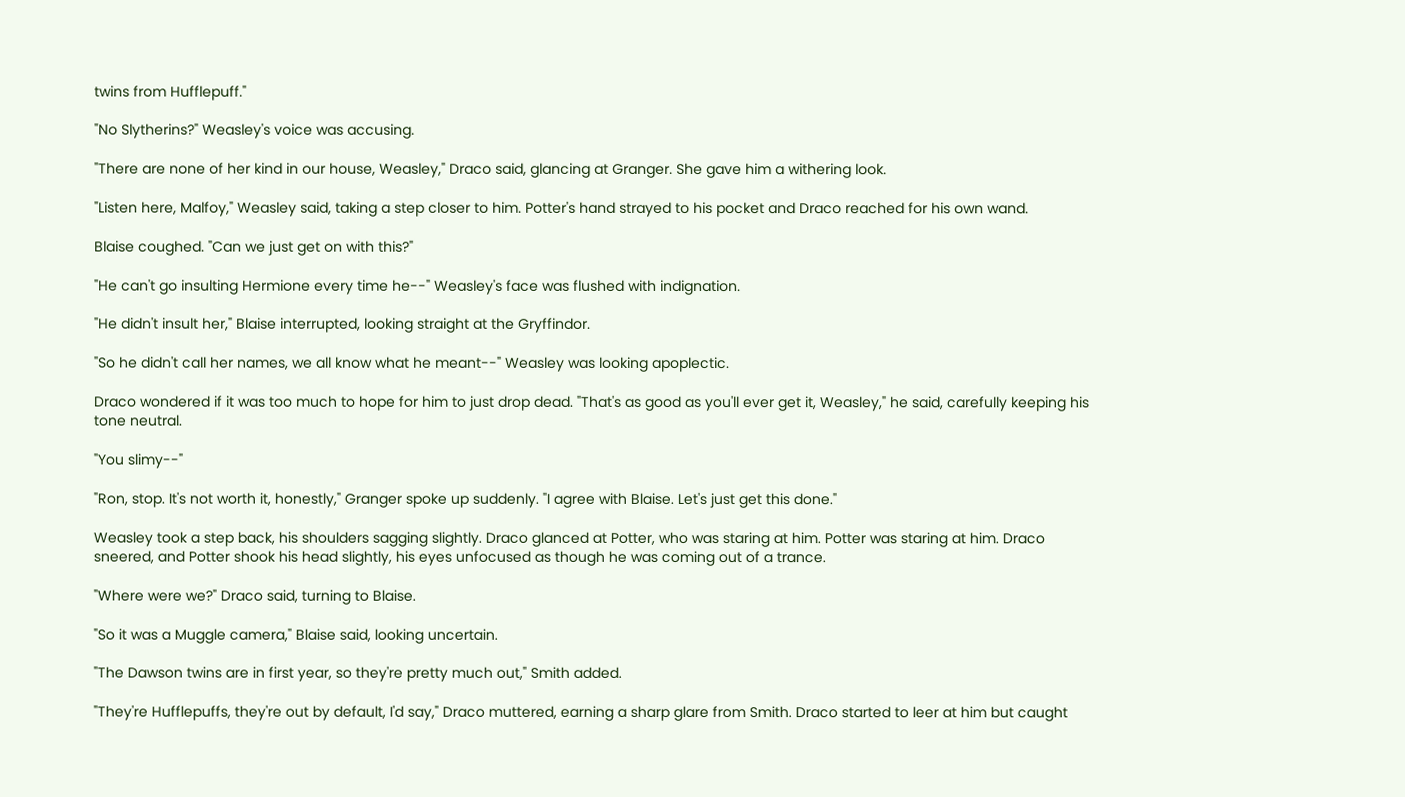twins from Hufflepuff."

"No Slytherins?" Weasley's voice was accusing.

"There are none of her kind in our house, Weasley," Draco said, glancing at Granger. She gave him a withering look.

"Listen here, Malfoy," Weasley said, taking a step closer to him. Potter's hand strayed to his pocket and Draco reached for his own wand.

Blaise coughed. "Can we just get on with this?"

"He can't go insulting Hermione every time he--" Weasley's face was flushed with indignation.

"He didn't insult her," Blaise interrupted, looking straight at the Gryffindor.

"So he didn't call her names, we all know what he meant--" Weasley was looking apoplectic.

Draco wondered if it was too much to hope for him to just drop dead. "That's as good as you'll ever get it, Weasley," he said, carefully keeping his tone neutral.

"You slimy--"

"Ron, stop. It's not worth it, honestly," Granger spoke up suddenly. "I agree with Blaise. Let's just get this done."

Weasley took a step back, his shoulders sagging slightly. Draco glanced at Potter, who was staring at him. Potter was staring at him. Draco sneered, and Potter shook his head slightly, his eyes unfocused as though he was coming out of a trance.

"Where were we?" Draco said, turning to Blaise.

"So it was a Muggle camera," Blaise said, looking uncertain.

"The Dawson twins are in first year, so they're pretty much out," Smith added.

"They're Hufflepuffs, they're out by default, I'd say," Draco muttered, earning a sharp glare from Smith. Draco started to leer at him but caught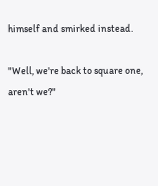himself and smirked instead.

"Well, we're back to square one, aren't we?"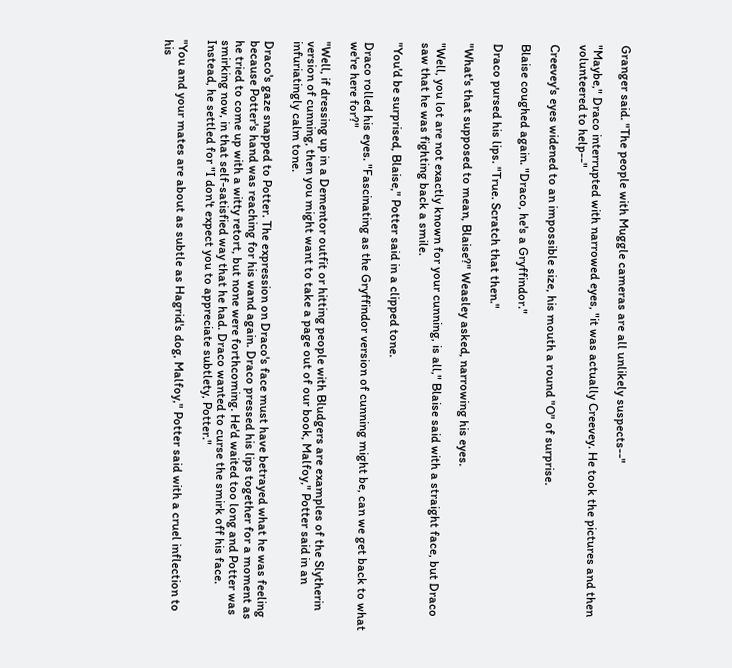Granger said. "The people with Muggle cameras are all unlikely suspects--"

"Maybe," Draco interrupted with narrowed eyes, "it was actually Creevey. He took the pictures and then volunteered to help--"

Creevey's eyes widened to an impossible size, his mouth a round "O" of surprise.

Blaise coughed again. "Draco, he's a Gryffindor."

Draco pursed his lips. "True. Scratch that then."

"What's that supposed to mean, Blaise?" Weasley asked, narrowing his eyes.

"Well, you lot are not exactly known for your cunning, is all," Blaise said with a straight face, but Draco saw that he was fighting back a smile.

"You'd be surprised, Blaise," Potter said in a clipped tone.

Draco rolled his eyes. "Fascinating as the Gryffindor version of cunning might be, can we get back to what we're here for?"

"Well, if dressing up in a Dementor outfit or hitting people with Bludgers are examples of the Slytherin version of cunning, then you might want to take a page out of our book, Malfoy," Potter said in an infuriatingly calm tone.

Draco's gaze snapped to Potter. The expression on Draco's face must have betrayed what he was feeling because Potter's hand was reaching for his wand again. Draco pressed his lips together for a moment as he tried to come up with a witty retort, but none were forthcoming. He'd waited too long and Potter was smirking now, in that self-satisfied way that he had. Draco wanted to curse the smirk off his face. Instead, he settled for "I don't expect you to appreciate subtlety, Potter."

"You and your mates are about as subtle as Hagrid's dog, Malfoy," Potter said with a cruel inflection to his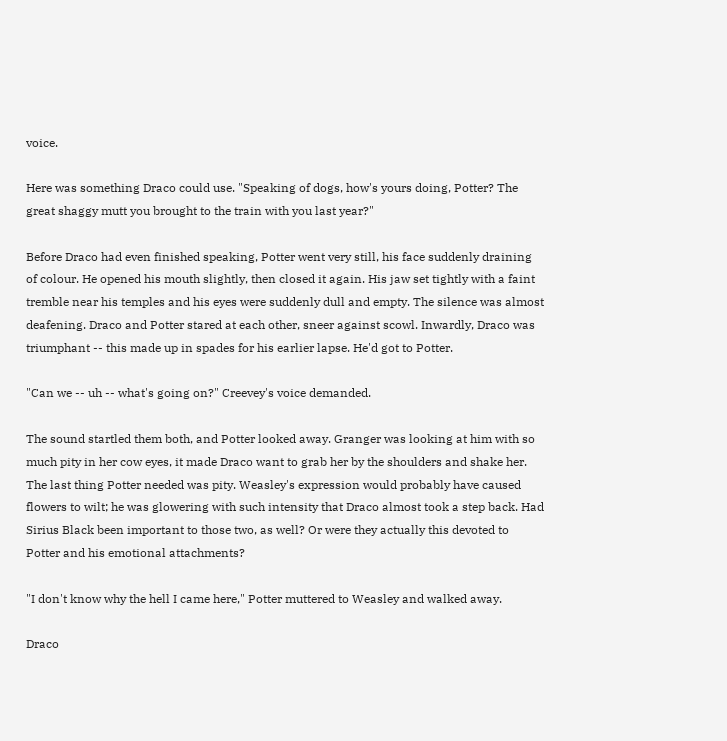voice.

Here was something Draco could use. "Speaking of dogs, how's yours doing, Potter? The great shaggy mutt you brought to the train with you last year?"

Before Draco had even finished speaking, Potter went very still, his face suddenly draining of colour. He opened his mouth slightly, then closed it again. His jaw set tightly with a faint tremble near his temples and his eyes were suddenly dull and empty. The silence was almost deafening. Draco and Potter stared at each other, sneer against scowl. Inwardly, Draco was triumphant -- this made up in spades for his earlier lapse. He'd got to Potter.

"Can we -- uh -- what's going on?" Creevey's voice demanded.

The sound startled them both, and Potter looked away. Granger was looking at him with so much pity in her cow eyes, it made Draco want to grab her by the shoulders and shake her. The last thing Potter needed was pity. Weasley's expression would probably have caused flowers to wilt; he was glowering with such intensity that Draco almost took a step back. Had Sirius Black been important to those two, as well? Or were they actually this devoted to Potter and his emotional attachments?

"I don't know why the hell I came here," Potter muttered to Weasley and walked away.

Draco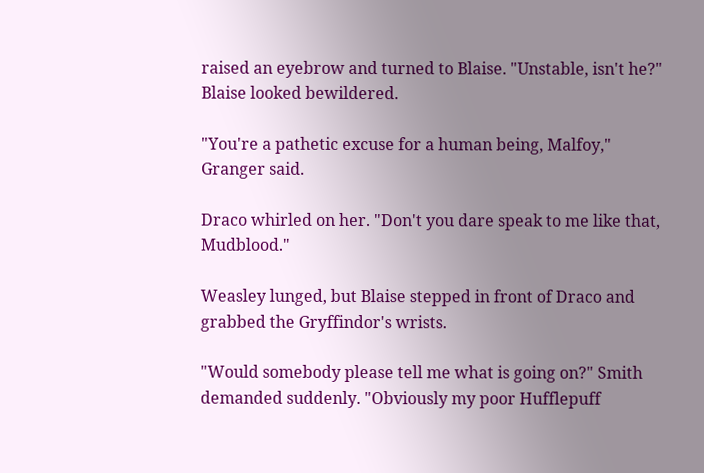raised an eyebrow and turned to Blaise. "Unstable, isn't he?" Blaise looked bewildered.

"You're a pathetic excuse for a human being, Malfoy," Granger said.

Draco whirled on her. "Don't you dare speak to me like that, Mudblood."

Weasley lunged, but Blaise stepped in front of Draco and grabbed the Gryffindor's wrists.

"Would somebody please tell me what is going on?" Smith demanded suddenly. "Obviously my poor Hufflepuff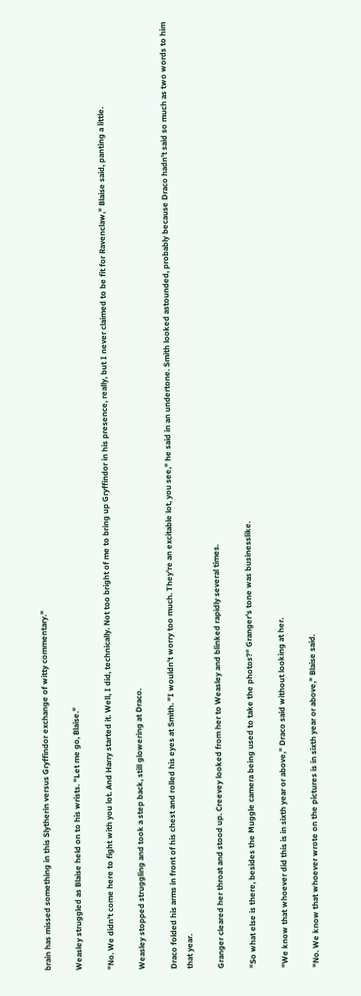brain has missed something in this Slytherin versus Gryffindor exchange of witty commentary."

Weasley struggled as Blaise held on to his wrists. "Let me go, Blaise."

"No. We didn't come here to fight with you lot. And Harry started it. Well, I did, technically. Not too bright of me to bring up Gryffindor in his presence, really, but I never claimed to be fit for Ravenclaw," Blaise said, panting a little.

Weasley stopped struggling and took a step back, still glowering at Draco.

Draco folded his arms in front of his chest and rolled his eyes at Smith. "I wouldn't worry too much. They're an excitable lot, you see," he said in an undertone. Smith looked astounded, probably because Draco hadn't said so much as two words to him that year.

Granger cleared her throat and stood up. Creevey looked from her to Weasley and blinked rapidly several times.

"So what else is there, besides the Muggle camera being used to take the photos?" Granger's tone was businesslike.

"We know that whoever did this is in sixth year or above," Draco said without looking at her.

"No. We know that whoever wrote on the pictures is in sixth year or above," Blaise said.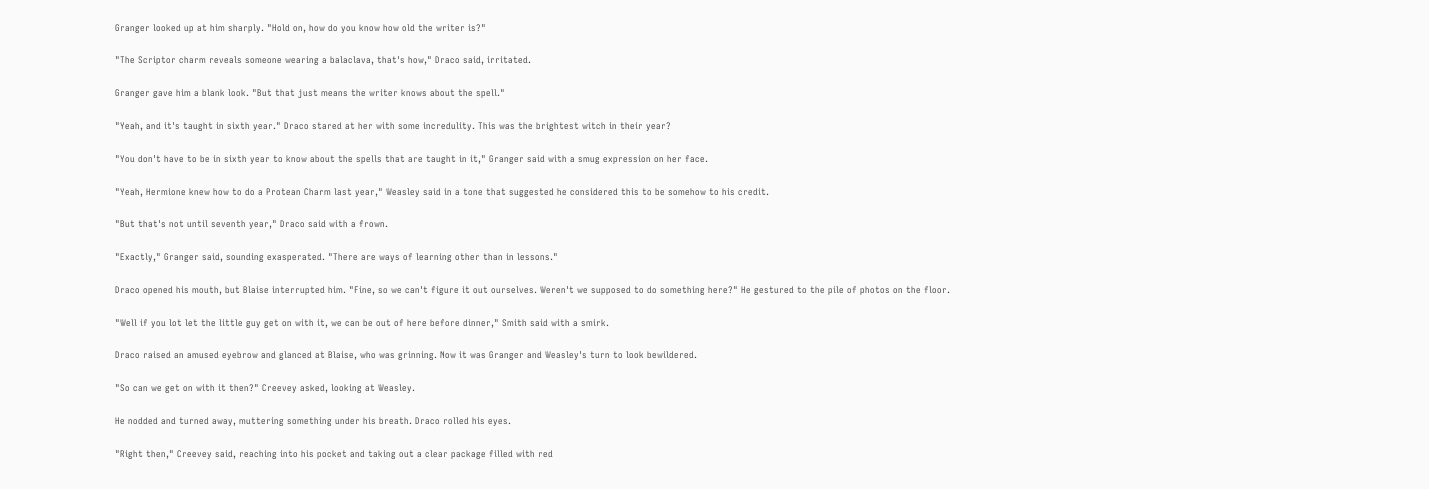Granger looked up at him sharply. "Hold on, how do you know how old the writer is?"

"The Scriptor charm reveals someone wearing a balaclava, that's how," Draco said, irritated.

Granger gave him a blank look. "But that just means the writer knows about the spell."

"Yeah, and it's taught in sixth year." Draco stared at her with some incredulity. This was the brightest witch in their year?

"You don't have to be in sixth year to know about the spells that are taught in it," Granger said with a smug expression on her face.

"Yeah, Hermione knew how to do a Protean Charm last year," Weasley said in a tone that suggested he considered this to be somehow to his credit.

"But that's not until seventh year," Draco said with a frown.

"Exactly," Granger said, sounding exasperated. "There are ways of learning other than in lessons."

Draco opened his mouth, but Blaise interrupted him. "Fine, so we can't figure it out ourselves. Weren't we supposed to do something here?" He gestured to the pile of photos on the floor.

"Well if you lot let the little guy get on with it, we can be out of here before dinner," Smith said with a smirk.

Draco raised an amused eyebrow and glanced at Blaise, who was grinning. Now it was Granger and Weasley's turn to look bewildered.

"So can we get on with it then?" Creevey asked, looking at Weasley.

He nodded and turned away, muttering something under his breath. Draco rolled his eyes.

"Right then," Creevey said, reaching into his pocket and taking out a clear package filled with red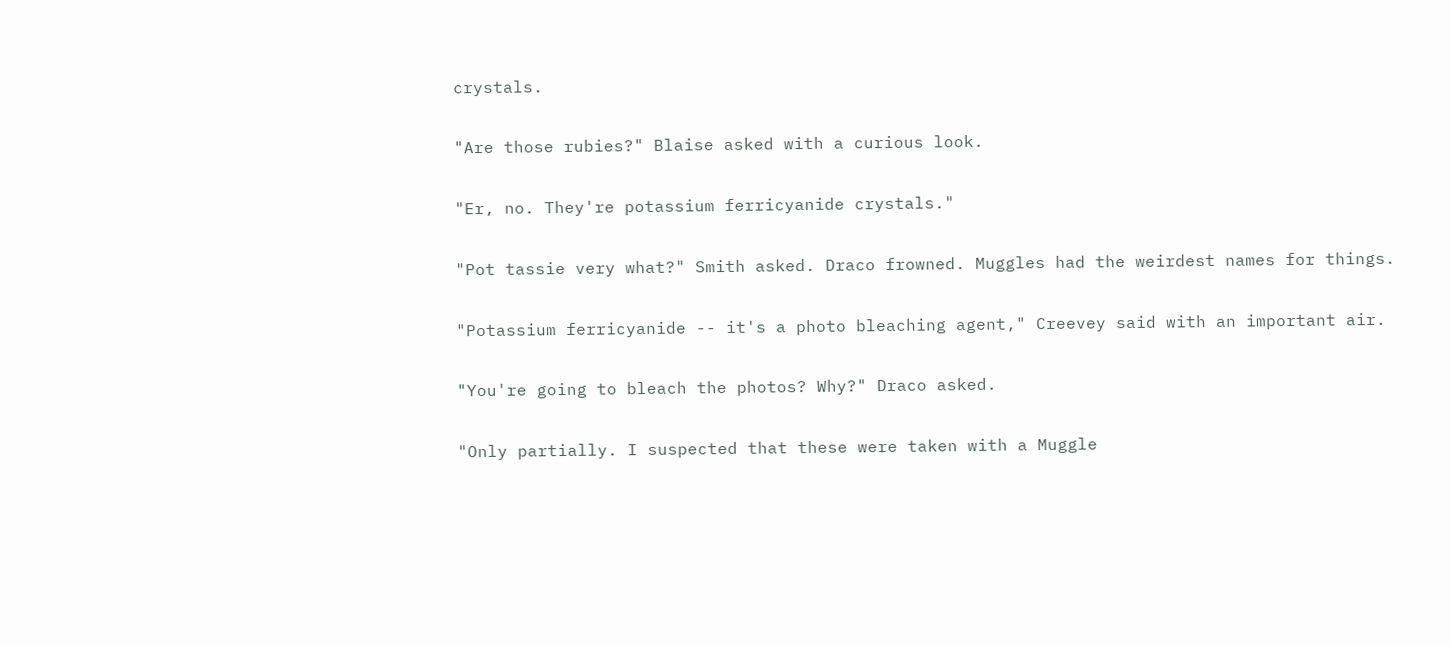crystals.

"Are those rubies?" Blaise asked with a curious look.

"Er, no. They're potassium ferricyanide crystals."

"Pot tassie very what?" Smith asked. Draco frowned. Muggles had the weirdest names for things.

"Potassium ferricyanide -- it's a photo bleaching agent," Creevey said with an important air.

"You're going to bleach the photos? Why?" Draco asked.

"Only partially. I suspected that these were taken with a Muggle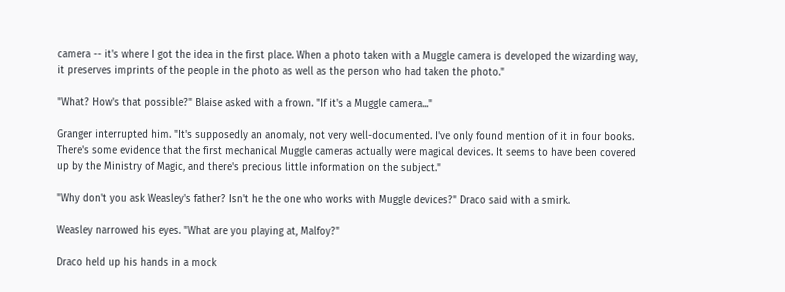camera -- it's where I got the idea in the first place. When a photo taken with a Muggle camera is developed the wizarding way, it preserves imprints of the people in the photo as well as the person who had taken the photo."

"What? How's that possible?" Blaise asked with a frown. "If it's a Muggle camera..."

Granger interrupted him. "It's supposedly an anomaly, not very well-documented. I've only found mention of it in four books. There's some evidence that the first mechanical Muggle cameras actually were magical devices. It seems to have been covered up by the Ministry of Magic, and there's precious little information on the subject."

"Why don't you ask Weasley's father? Isn't he the one who works with Muggle devices?" Draco said with a smirk.

Weasley narrowed his eyes. "What are you playing at, Malfoy?"

Draco held up his hands in a mock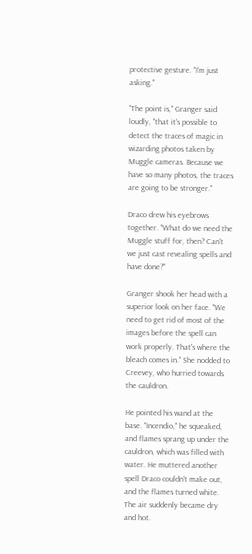protective gesture. "I'm just asking."

"The point is," Granger said loudly, "that it's possible to detect the traces of magic in wizarding photos taken by Muggle cameras. Because we have so many photos, the traces are going to be stronger."

Draco drew his eyebrows together. "What do we need the Muggle stuff for, then? Can't we just cast revealing spells and have done?"

Granger shook her head with a superior look on her face. "We need to get rid of most of the images before the spell can work properly. That's where the bleach comes in." She nodded to Creevey, who hurried towards the cauldron.

He pointed his wand at the base. "Incendio," he squeaked, and flames sprang up under the cauldron, which was filled with water. He muttered another spell Draco couldn't make out, and the flames turned white. The air suddenly became dry and hot.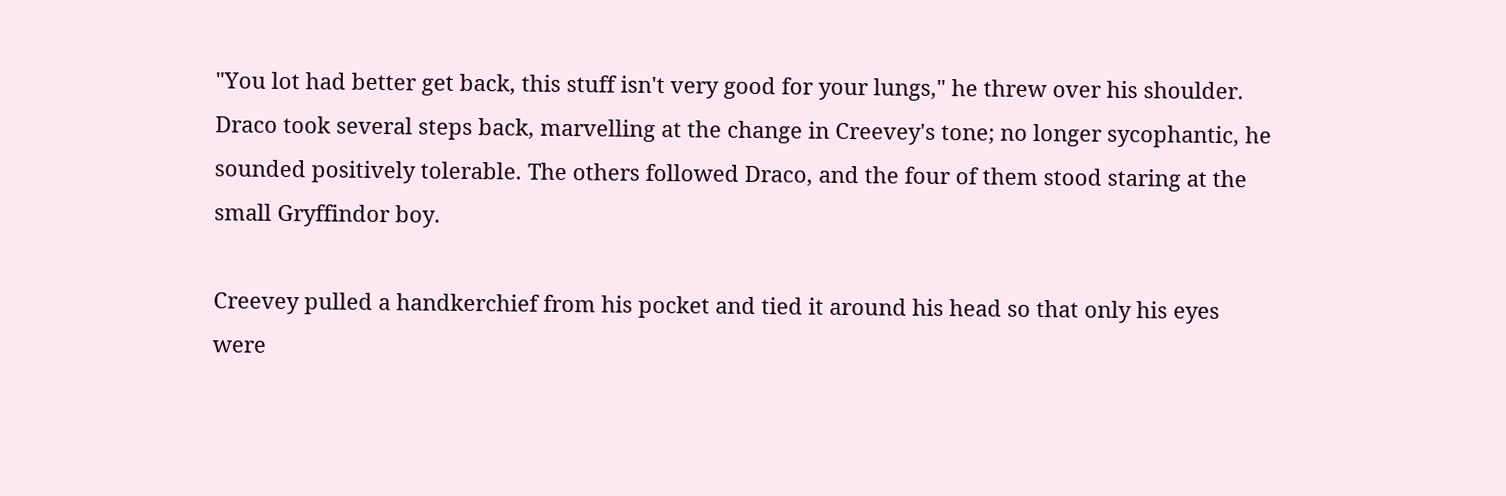"You lot had better get back, this stuff isn't very good for your lungs," he threw over his shoulder. Draco took several steps back, marvelling at the change in Creevey's tone; no longer sycophantic, he sounded positively tolerable. The others followed Draco, and the four of them stood staring at the small Gryffindor boy.

Creevey pulled a handkerchief from his pocket and tied it around his head so that only his eyes were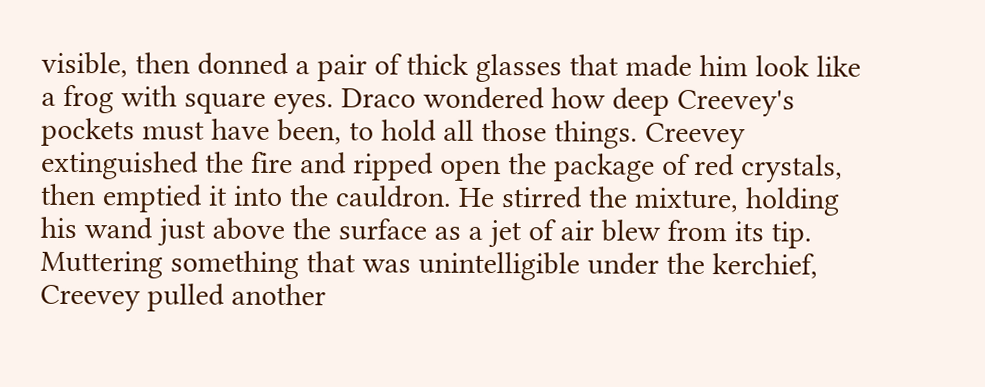visible, then donned a pair of thick glasses that made him look like a frog with square eyes. Draco wondered how deep Creevey's pockets must have been, to hold all those things. Creevey extinguished the fire and ripped open the package of red crystals, then emptied it into the cauldron. He stirred the mixture, holding his wand just above the surface as a jet of air blew from its tip. Muttering something that was unintelligible under the kerchief, Creevey pulled another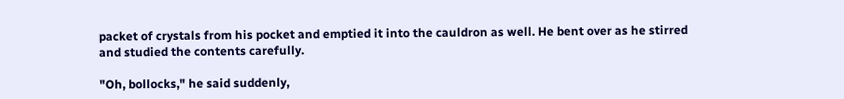packet of crystals from his pocket and emptied it into the cauldron as well. He bent over as he stirred and studied the contents carefully.

"Oh, bollocks," he said suddenly,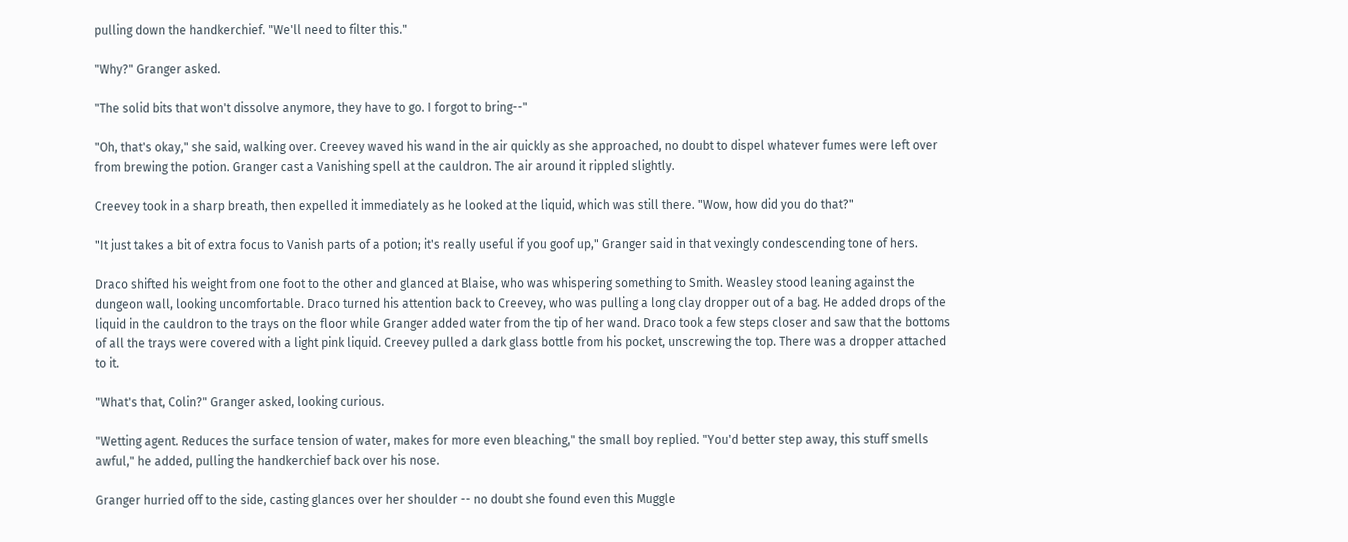pulling down the handkerchief. "We'll need to filter this."

"Why?" Granger asked.

"The solid bits that won't dissolve anymore, they have to go. I forgot to bring--"

"Oh, that's okay," she said, walking over. Creevey waved his wand in the air quickly as she approached, no doubt to dispel whatever fumes were left over from brewing the potion. Granger cast a Vanishing spell at the cauldron. The air around it rippled slightly.

Creevey took in a sharp breath, then expelled it immediately as he looked at the liquid, which was still there. "Wow, how did you do that?"

"It just takes a bit of extra focus to Vanish parts of a potion; it's really useful if you goof up," Granger said in that vexingly condescending tone of hers.

Draco shifted his weight from one foot to the other and glanced at Blaise, who was whispering something to Smith. Weasley stood leaning against the dungeon wall, looking uncomfortable. Draco turned his attention back to Creevey, who was pulling a long clay dropper out of a bag. He added drops of the liquid in the cauldron to the trays on the floor while Granger added water from the tip of her wand. Draco took a few steps closer and saw that the bottoms of all the trays were covered with a light pink liquid. Creevey pulled a dark glass bottle from his pocket, unscrewing the top. There was a dropper attached to it.

"What's that, Colin?" Granger asked, looking curious.

"Wetting agent. Reduces the surface tension of water, makes for more even bleaching," the small boy replied. "You'd better step away, this stuff smells awful," he added, pulling the handkerchief back over his nose.

Granger hurried off to the side, casting glances over her shoulder -- no doubt she found even this Muggle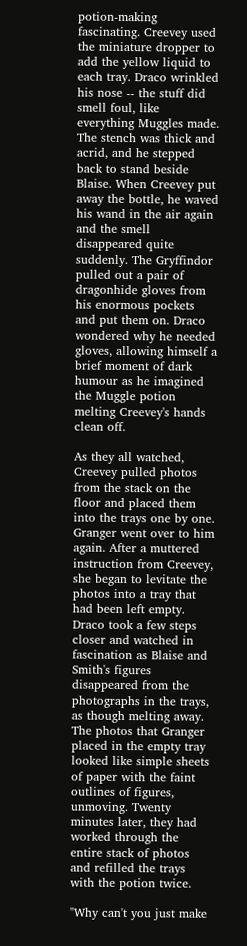potion-making fascinating. Creevey used the miniature dropper to add the yellow liquid to each tray. Draco wrinkled his nose -- the stuff did smell foul, like everything Muggles made. The stench was thick and acrid, and he stepped back to stand beside Blaise. When Creevey put away the bottle, he waved his wand in the air again and the smell disappeared quite suddenly. The Gryffindor pulled out a pair of dragonhide gloves from his enormous pockets and put them on. Draco wondered why he needed gloves, allowing himself a brief moment of dark humour as he imagined the Muggle potion melting Creevey's hands clean off.

As they all watched, Creevey pulled photos from the stack on the floor and placed them into the trays one by one. Granger went over to him again. After a muttered instruction from Creevey, she began to levitate the photos into a tray that had been left empty. Draco took a few steps closer and watched in fascination as Blaise and Smith's figures disappeared from the photographs in the trays, as though melting away. The photos that Granger placed in the empty tray looked like simple sheets of paper with the faint outlines of figures, unmoving. Twenty minutes later, they had worked through the entire stack of photos and refilled the trays with the potion twice.

"Why can't you just make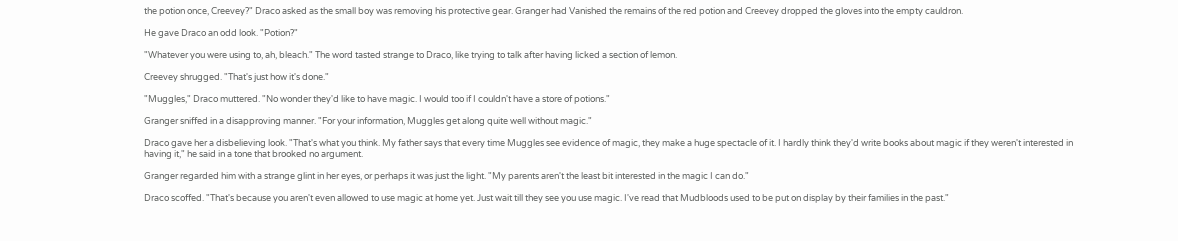the potion once, Creevey?" Draco asked as the small boy was removing his protective gear. Granger had Vanished the remains of the red potion and Creevey dropped the gloves into the empty cauldron.

He gave Draco an odd look. "Potion?"

"Whatever you were using to, ah, bleach." The word tasted strange to Draco, like trying to talk after having licked a section of lemon.

Creevey shrugged. "That's just how it's done."

"Muggles," Draco muttered. "No wonder they'd like to have magic. I would too if I couldn't have a store of potions."

Granger sniffed in a disapproving manner. "For your information, Muggles get along quite well without magic."

Draco gave her a disbelieving look. "That's what you think. My father says that every time Muggles see evidence of magic, they make a huge spectacle of it. I hardly think they'd write books about magic if they weren't interested in having it," he said in a tone that brooked no argument.

Granger regarded him with a strange glint in her eyes, or perhaps it was just the light. "My parents aren't the least bit interested in the magic I can do."

Draco scoffed. "That's because you aren't even allowed to use magic at home yet. Just wait till they see you use magic. I've read that Mudbloods used to be put on display by their families in the past."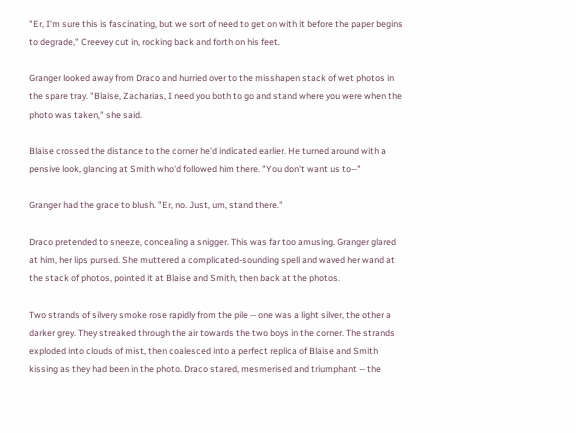"Er, I'm sure this is fascinating, but we sort of need to get on with it before the paper begins to degrade," Creevey cut in, rocking back and forth on his feet.

Granger looked away from Draco and hurried over to the misshapen stack of wet photos in the spare tray. "Blaise, Zacharias, I need you both to go and stand where you were when the photo was taken," she said.

Blaise crossed the distance to the corner he'd indicated earlier. He turned around with a pensive look, glancing at Smith who'd followed him there. "You don't want us to--"

Granger had the grace to blush. "Er, no. Just, um, stand there."

Draco pretended to sneeze, concealing a snigger. This was far too amusing. Granger glared at him, her lips pursed. She muttered a complicated-sounding spell and waved her wand at the stack of photos, pointed it at Blaise and Smith, then back at the photos.

Two strands of silvery smoke rose rapidly from the pile -- one was a light silver, the other a darker grey. They streaked through the air towards the two boys in the corner. The strands exploded into clouds of mist, then coalesced into a perfect replica of Blaise and Smith kissing as they had been in the photo. Draco stared, mesmerised and triumphant -- the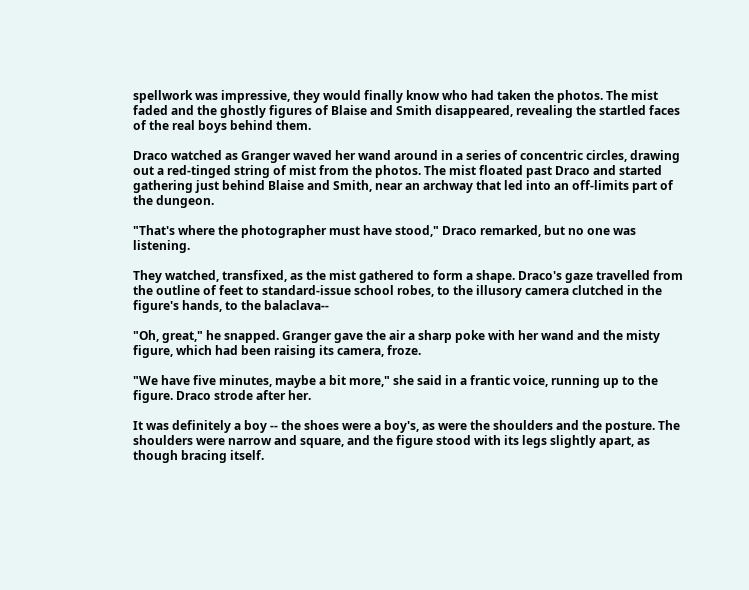spellwork was impressive, they would finally know who had taken the photos. The mist faded and the ghostly figures of Blaise and Smith disappeared, revealing the startled faces of the real boys behind them.

Draco watched as Granger waved her wand around in a series of concentric circles, drawing out a red-tinged string of mist from the photos. The mist floated past Draco and started gathering just behind Blaise and Smith, near an archway that led into an off-limits part of the dungeon.

"That's where the photographer must have stood," Draco remarked, but no one was listening.

They watched, transfixed, as the mist gathered to form a shape. Draco's gaze travelled from the outline of feet to standard-issue school robes, to the illusory camera clutched in the figure's hands, to the balaclava--

"Oh, great," he snapped. Granger gave the air a sharp poke with her wand and the misty figure, which had been raising its camera, froze.

"We have five minutes, maybe a bit more," she said in a frantic voice, running up to the figure. Draco strode after her.

It was definitely a boy -- the shoes were a boy's, as were the shoulders and the posture. The shoulders were narrow and square, and the figure stood with its legs slightly apart, as though bracing itself.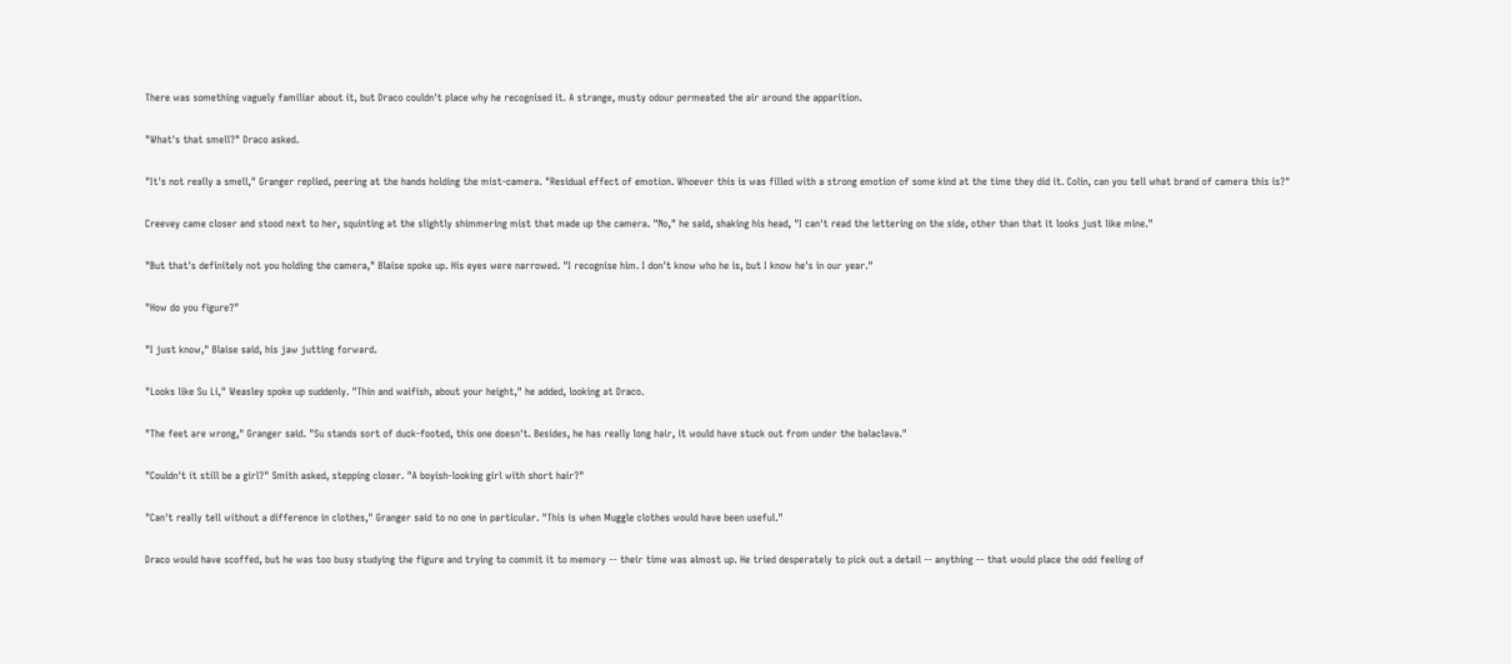There was something vaguely familiar about it, but Draco couldn't place why he recognised it. A strange, musty odour permeated the air around the apparition.

"What's that smell?" Draco asked.

"It's not really a smell," Granger replied, peering at the hands holding the mist-camera. "Residual effect of emotion. Whoever this is was filled with a strong emotion of some kind at the time they did it. Colin, can you tell what brand of camera this is?"

Creevey came closer and stood next to her, squinting at the slightly shimmering mist that made up the camera. "No," he said, shaking his head, "I can't read the lettering on the side, other than that it looks just like mine."

"But that's definitely not you holding the camera," Blaise spoke up. His eyes were narrowed. "I recognise him. I don't know who he is, but I know he's in our year."

"How do you figure?"

"I just know," Blaise said, his jaw jutting forward.

"Looks like Su Li," Weasley spoke up suddenly. "Thin and waifish, about your height," he added, looking at Draco.

"The feet are wrong," Granger said. "Su stands sort of duck-footed, this one doesn't. Besides, he has really long hair, it would have stuck out from under the balaclava."

"Couldn't it still be a girl?" Smith asked, stepping closer. "A boyish-looking girl with short hair?"

"Can't really tell without a difference in clothes," Granger said to no one in particular. "This is when Muggle clothes would have been useful."

Draco would have scoffed, but he was too busy studying the figure and trying to commit it to memory -- their time was almost up. He tried desperately to pick out a detail -- anything -- that would place the odd feeling of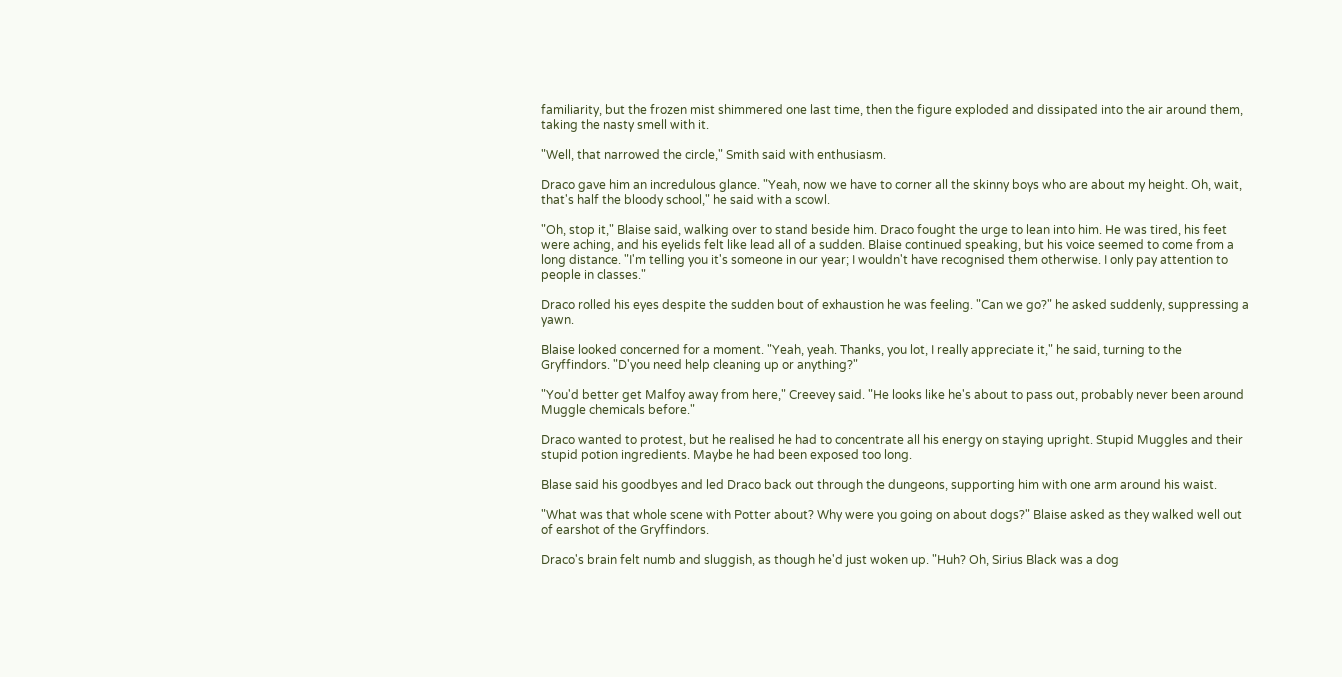familiarity, but the frozen mist shimmered one last time, then the figure exploded and dissipated into the air around them, taking the nasty smell with it.

"Well, that narrowed the circle," Smith said with enthusiasm.

Draco gave him an incredulous glance. "Yeah, now we have to corner all the skinny boys who are about my height. Oh, wait, that's half the bloody school," he said with a scowl.

"Oh, stop it," Blaise said, walking over to stand beside him. Draco fought the urge to lean into him. He was tired, his feet were aching, and his eyelids felt like lead all of a sudden. Blaise continued speaking, but his voice seemed to come from a long distance. "I'm telling you it's someone in our year; I wouldn't have recognised them otherwise. I only pay attention to people in classes."

Draco rolled his eyes despite the sudden bout of exhaustion he was feeling. "Can we go?" he asked suddenly, suppressing a yawn.

Blaise looked concerned for a moment. "Yeah, yeah. Thanks, you lot, I really appreciate it," he said, turning to the Gryffindors. "D'you need help cleaning up or anything?"

"You'd better get Malfoy away from here," Creevey said. "He looks like he's about to pass out, probably never been around Muggle chemicals before."

Draco wanted to protest, but he realised he had to concentrate all his energy on staying upright. Stupid Muggles and their stupid potion ingredients. Maybe he had been exposed too long.

Blase said his goodbyes and led Draco back out through the dungeons, supporting him with one arm around his waist.

"What was that whole scene with Potter about? Why were you going on about dogs?" Blaise asked as they walked well out of earshot of the Gryffindors.

Draco's brain felt numb and sluggish, as though he'd just woken up. "Huh? Oh, Sirius Black was a dog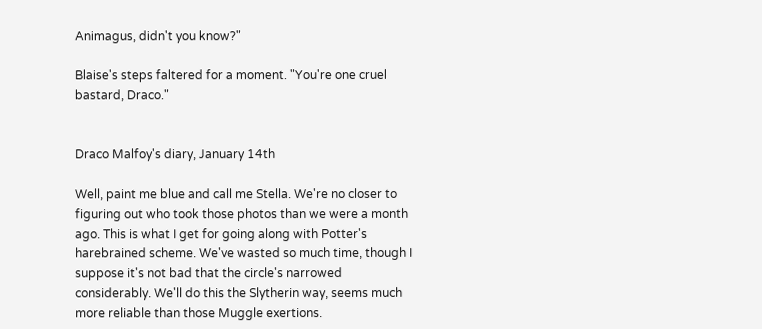Animagus, didn't you know?"

Blaise's steps faltered for a moment. "You're one cruel bastard, Draco."


Draco Malfoy's diary, January 14th

Well, paint me blue and call me Stella. We're no closer to figuring out who took those photos than we were a month ago. This is what I get for going along with Potter's harebrained scheme. We've wasted so much time, though I suppose it's not bad that the circle's narrowed considerably. We'll do this the Slytherin way, seems much more reliable than those Muggle exertions.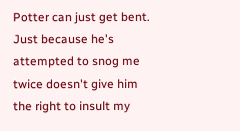Potter can just get bent. Just because he's attempted to snog me twice doesn't give him the right to insult my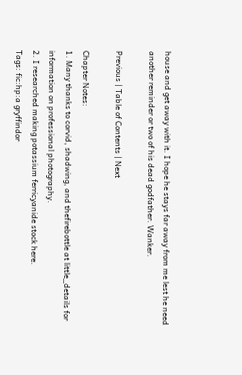house and get away with it. I hope he stays far away from me lest he need another reminder or two of his dead godfather. Wanker.

Previous | Table of Contents | Next

Chapter Notes:
1. Many thanks to corvid, shadwing, and thefirebottle at little_details for information on professional photography.
2. I researched making potassium ferricyanide stock here.
Tags: fic:hp:a gryffindor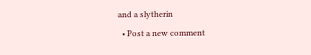and a slytherin
  • Post a new comment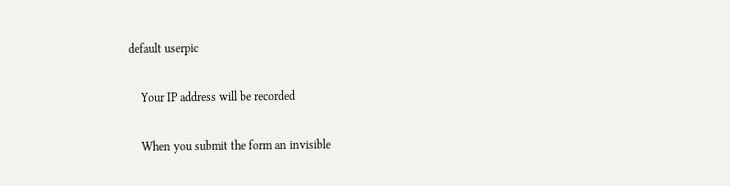default userpic

    Your IP address will be recorded

    When you submit the form an invisible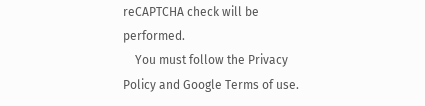reCAPTCHA check will be performed.
    You must follow the Privacy Policy and Google Terms of use.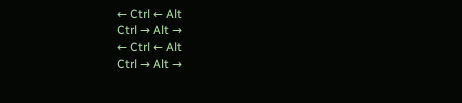← Ctrl ← Alt
Ctrl → Alt →
← Ctrl ← Alt
Ctrl → Alt →